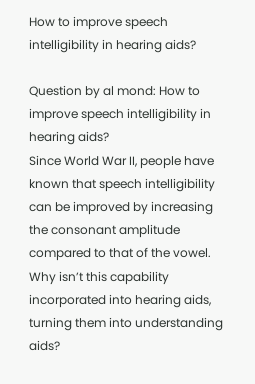How to improve speech intelligibility in hearing aids?

Question by al mond: How to improve speech intelligibility in hearing aids?
Since World War II, people have known that speech intelligibility can be improved by increasing the consonant amplitude compared to that of the vowel. Why isn’t this capability incorporated into hearing aids, turning them into understanding aids?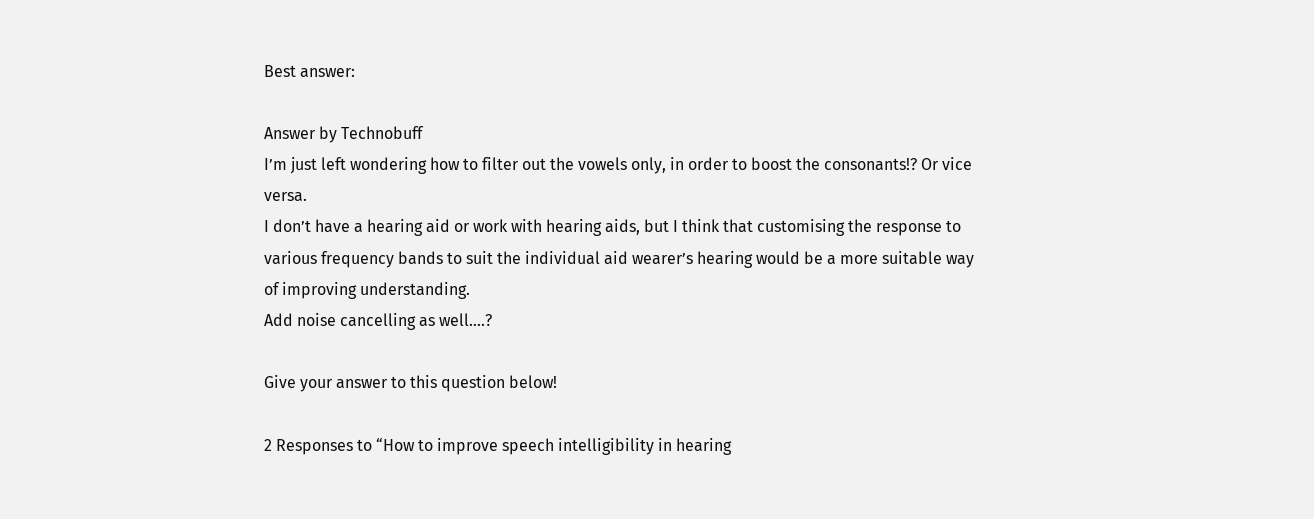Best answer:

Answer by Technobuff
I’m just left wondering how to filter out the vowels only, in order to boost the consonants!? Or vice versa.
I don’t have a hearing aid or work with hearing aids, but I think that customising the response to various frequency bands to suit the individual aid wearer’s hearing would be a more suitable way of improving understanding.
Add noise cancelling as well….?

Give your answer to this question below!

2 Responses to “How to improve speech intelligibility in hearing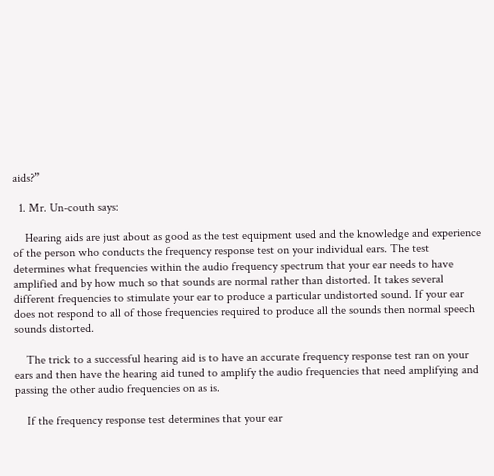aids?”

  1. Mr. Un-couth says:

    Hearing aids are just about as good as the test equipment used and the knowledge and experience of the person who conducts the frequency response test on your individual ears. The test determines what frequencies within the audio frequency spectrum that your ear needs to have amplified and by how much so that sounds are normal rather than distorted. It takes several different frequencies to stimulate your ear to produce a particular undistorted sound. If your ear does not respond to all of those frequencies required to produce all the sounds then normal speech sounds distorted.

    The trick to a successful hearing aid is to have an accurate frequency response test ran on your ears and then have the hearing aid tuned to amplify the audio frequencies that need amplifying and passing the other audio frequencies on as is.

    If the frequency response test determines that your ear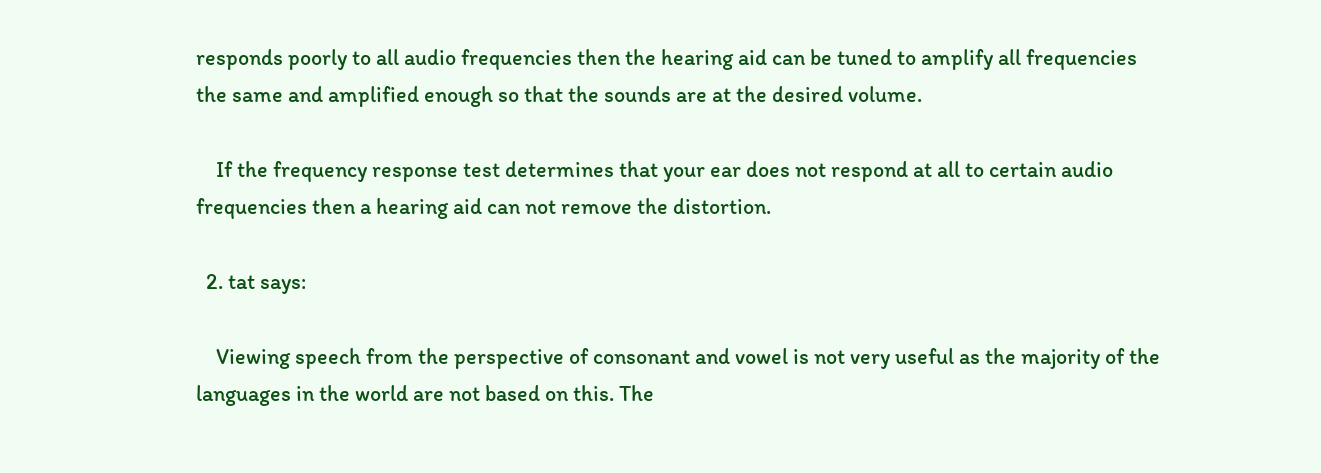responds poorly to all audio frequencies then the hearing aid can be tuned to amplify all frequencies the same and amplified enough so that the sounds are at the desired volume.

    If the frequency response test determines that your ear does not respond at all to certain audio frequencies then a hearing aid can not remove the distortion.

  2. tat says:

    Viewing speech from the perspective of consonant and vowel is not very useful as the majority of the languages in the world are not based on this. The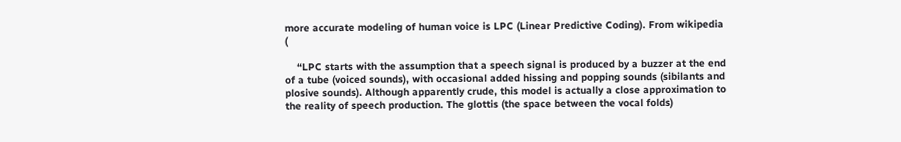more accurate modeling of human voice is LPC (Linear Predictive Coding). From wikipedia (

    “LPC starts with the assumption that a speech signal is produced by a buzzer at the end of a tube (voiced sounds), with occasional added hissing and popping sounds (sibilants and plosive sounds). Although apparently crude, this model is actually a close approximation to the reality of speech production. The glottis (the space between the vocal folds)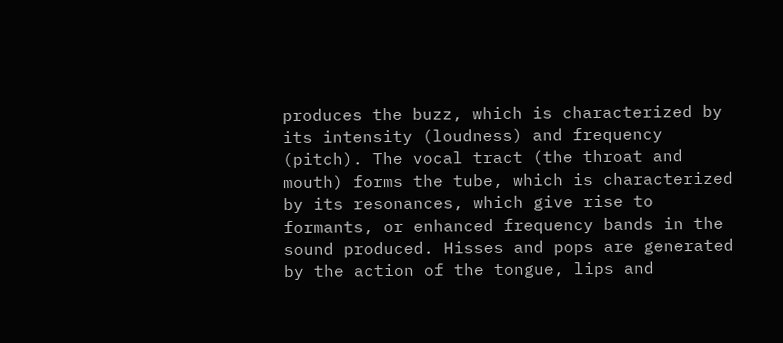produces the buzz, which is characterized by its intensity (loudness) and frequency (pitch). The vocal tract (the throat and mouth) forms the tube, which is characterized by its resonances, which give rise to formants, or enhanced frequency bands in the sound produced. Hisses and pops are generated by the action of the tongue, lips and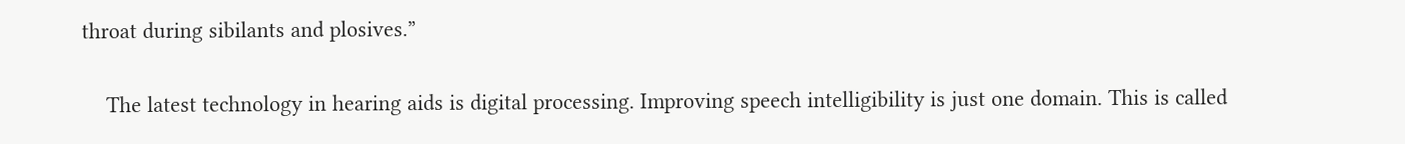throat during sibilants and plosives.”

    The latest technology in hearing aids is digital processing. Improving speech intelligibility is just one domain. This is called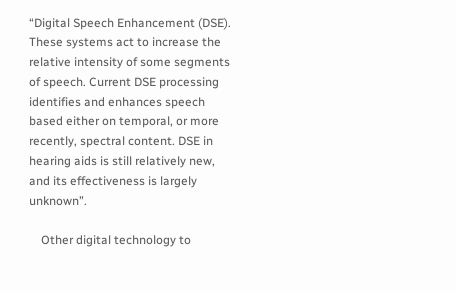“Digital Speech Enhancement (DSE). These systems act to increase the relative intensity of some segments of speech. Current DSE processing identifies and enhances speech based either on temporal, or more recently, spectral content. DSE in hearing aids is still relatively new, and its effectiveness is largely unknown”.

    Other digital technology to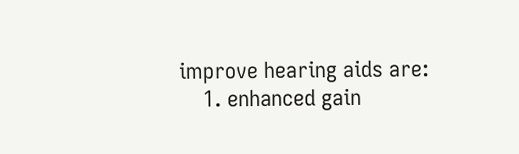improve hearing aids are:
    1. enhanced gain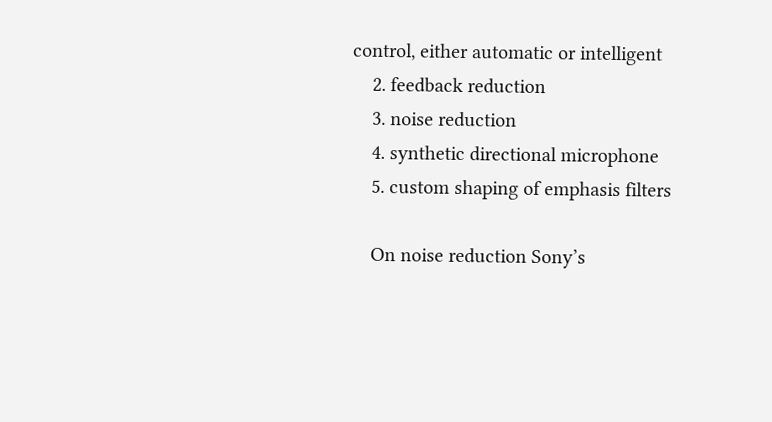control, either automatic or intelligent
    2. feedback reduction
    3. noise reduction
    4. synthetic directional microphone
    5. custom shaping of emphasis filters

    On noise reduction Sony’s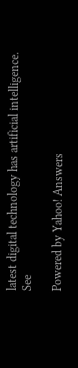latest digital technology has artificial intelligence. See

Powered by Yahoo! Answers